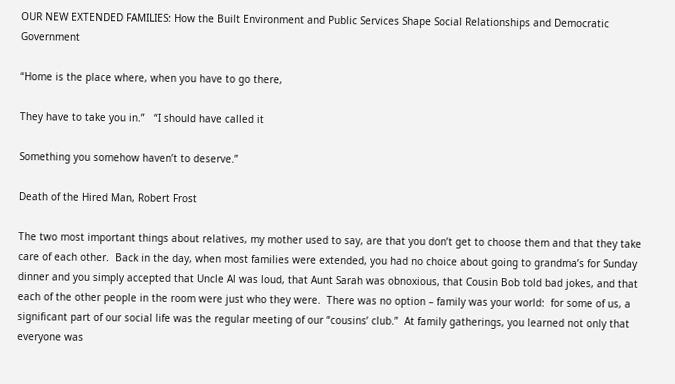OUR NEW EXTENDED FAMILIES: How the Built Environment and Public Services Shape Social Relationships and Democratic Government

“Home is the place where, when you have to go there,

They have to take you in.”   “I should have called it

Something you somehow haven’t to deserve.”

Death of the Hired Man, Robert Frost

The two most important things about relatives, my mother used to say, are that you don’t get to choose them and that they take care of each other.  Back in the day, when most families were extended, you had no choice about going to grandma’s for Sunday dinner and you simply accepted that Uncle Al was loud, that Aunt Sarah was obnoxious, that Cousin Bob told bad jokes, and that each of the other people in the room were just who they were.  There was no option – family was your world:  for some of us, a significant part of our social life was the regular meeting of our “cousins’ club.”  At family gatherings, you learned not only that everyone was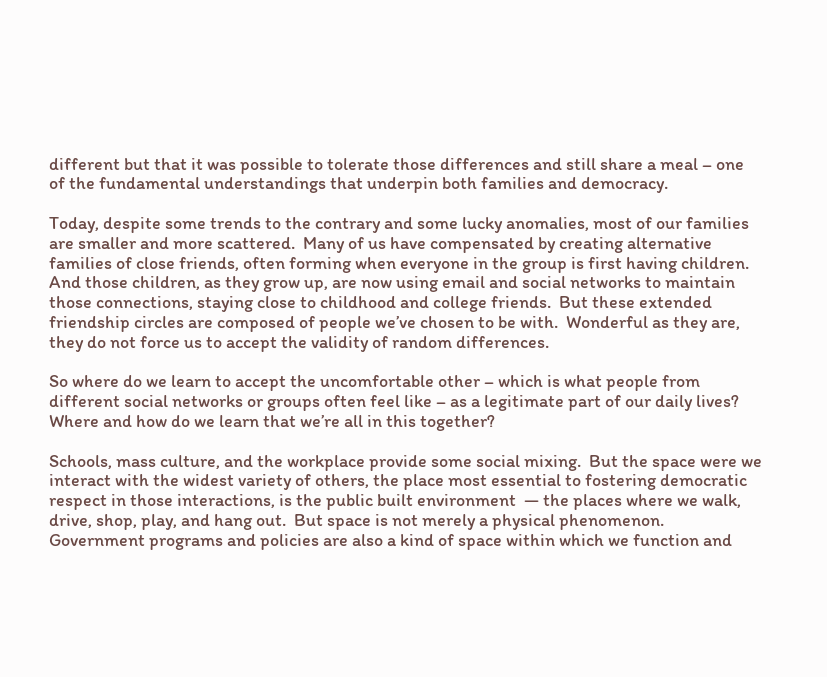different but that it was possible to tolerate those differences and still share a meal – one of the fundamental understandings that underpin both families and democracy.

Today, despite some trends to the contrary and some lucky anomalies, most of our families are smaller and more scattered.  Many of us have compensated by creating alternative families of close friends, often forming when everyone in the group is first having children.  And those children, as they grow up, are now using email and social networks to maintain those connections, staying close to childhood and college friends.  But these extended friendship circles are composed of people we’ve chosen to be with.  Wonderful as they are, they do not force us to accept the validity of random differences.

So where do we learn to accept the uncomfortable other – which is what people from different social networks or groups often feel like – as a legitimate part of our daily lives?  Where and how do we learn that we’re all in this together?

Schools, mass culture, and the workplace provide some social mixing.  But the space were we interact with the widest variety of others, the place most essential to fostering democratic respect in those interactions, is the public built environment  — the places where we walk, drive, shop, play, and hang out.  But space is not merely a physical phenomenon.  Government programs and policies are also a kind of space within which we function and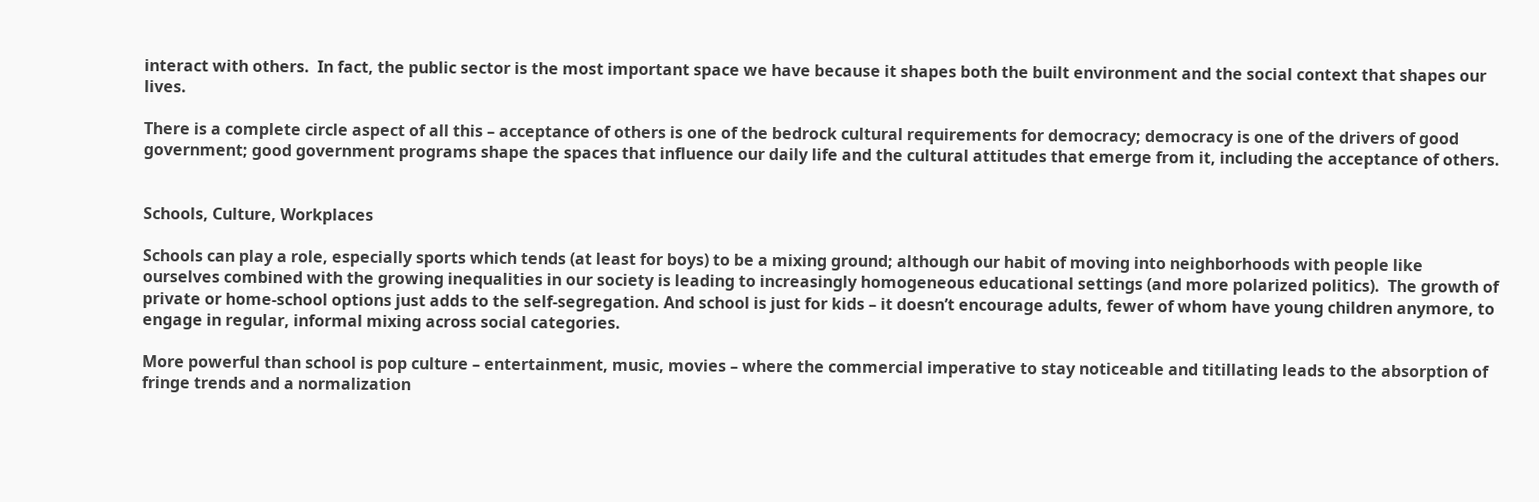interact with others.  In fact, the public sector is the most important space we have because it shapes both the built environment and the social context that shapes our lives.

There is a complete circle aspect of all this – acceptance of others is one of the bedrock cultural requirements for democracy; democracy is one of the drivers of good government; good government programs shape the spaces that influence our daily life and the cultural attitudes that emerge from it, including the acceptance of others.


Schools, Culture, Workplaces

Schools can play a role, especially sports which tends (at least for boys) to be a mixing ground; although our habit of moving into neighborhoods with people like ourselves combined with the growing inequalities in our society is leading to increasingly homogeneous educational settings (and more polarized politics).  The growth of private or home-school options just adds to the self-segregation. And school is just for kids – it doesn’t encourage adults, fewer of whom have young children anymore, to engage in regular, informal mixing across social categories.

More powerful than school is pop culture – entertainment, music, movies – where the commercial imperative to stay noticeable and titillating leads to the absorption of fringe trends and a normalization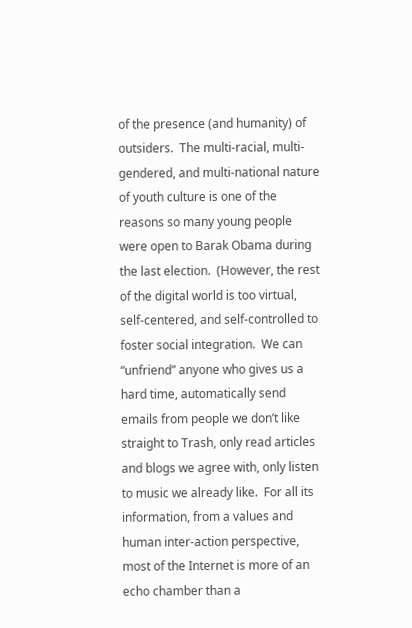of the presence (and humanity) of outsiders.  The multi-racial, multi-gendered, and multi-national nature of youth culture is one of the reasons so many young people were open to Barak Obama during the last election.  (However, the rest of the digital world is too virtual, self-centered, and self-controlled to foster social integration.  We can “unfriend” anyone who gives us a hard time, automatically send emails from people we don’t like straight to Trash, only read articles and blogs we agree with, only listen to music we already like.  For all its information, from a values and human inter-action perspective, most of the Internet is more of an echo chamber than a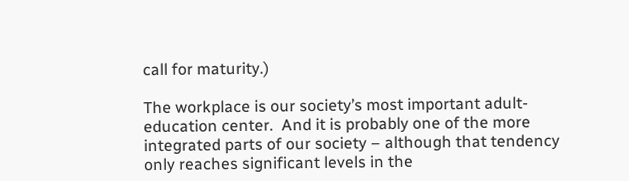call for maturity.)

The workplace is our society’s most important adult-education center.  And it is probably one of the more integrated parts of our society – although that tendency only reaches significant levels in the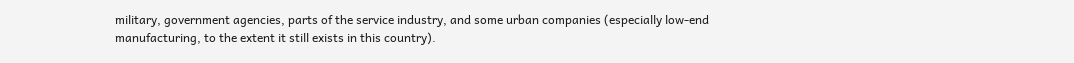military, government agencies, parts of the service industry, and some urban companies (especially low-end manufacturing, to the extent it still exists in this country).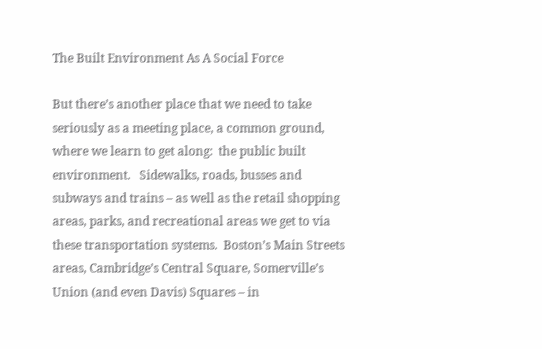The Built Environment As A Social Force

But there’s another place that we need to take seriously as a meeting place, a common ground, where we learn to get along:  the public built environment.   Sidewalks, roads, busses and subways and trains – as well as the retail shopping areas, parks, and recreational areas we get to via these transportation systems.  Boston’s Main Streets areas, Cambridge’s Central Square, Somerville’s Union (and even Davis) Squares – in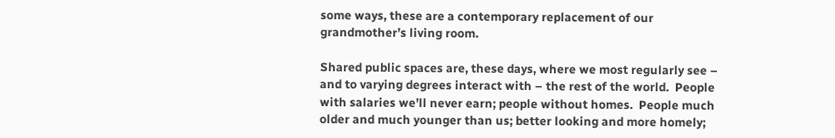some ways, these are a contemporary replacement of our grandmother’s living room.

Shared public spaces are, these days, where we most regularly see – and to varying degrees interact with – the rest of the world.  People with salaries we’ll never earn; people without homes.  People much older and much younger than us; better looking and more homely;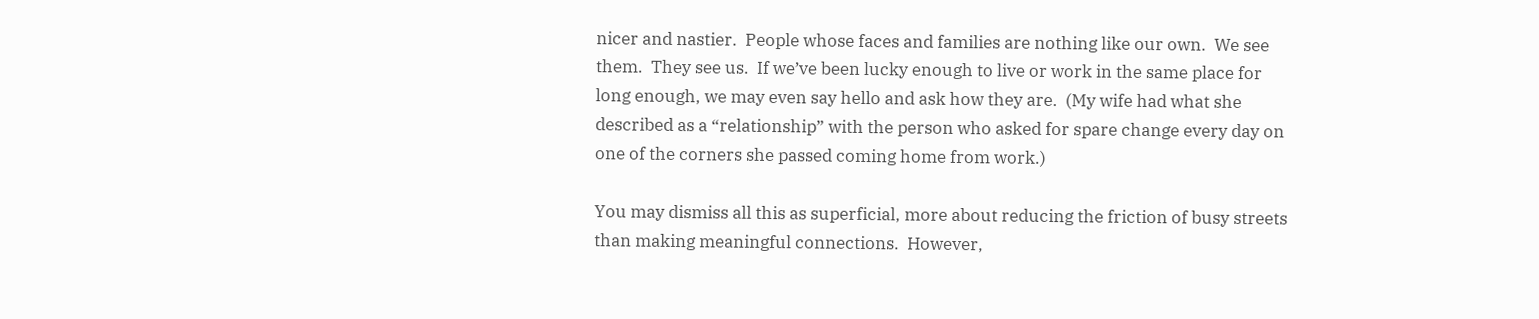nicer and nastier.  People whose faces and families are nothing like our own.  We see them.  They see us.  If we’ve been lucky enough to live or work in the same place for long enough, we may even say hello and ask how they are.  (My wife had what she described as a “relationship” with the person who asked for spare change every day on one of the corners she passed coming home from work.)

You may dismiss all this as superficial, more about reducing the friction of busy streets than making meaningful connections.  However,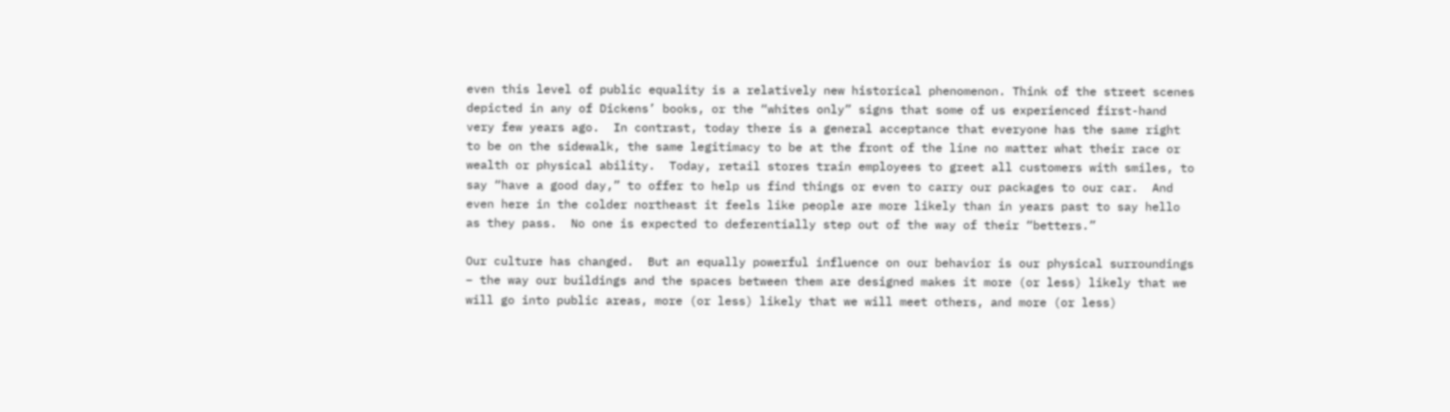even this level of public equality is a relatively new historical phenomenon. Think of the street scenes depicted in any of Dickens’ books, or the “whites only” signs that some of us experienced first-hand very few years ago.  In contrast, today there is a general acceptance that everyone has the same right to be on the sidewalk, the same legitimacy to be at the front of the line no matter what their race or wealth or physical ability.  Today, retail stores train employees to greet all customers with smiles, to say “have a good day,” to offer to help us find things or even to carry our packages to our car.  And even here in the colder northeast it feels like people are more likely than in years past to say hello as they pass.  No one is expected to deferentially step out of the way of their “betters.”

Our culture has changed.  But an equally powerful influence on our behavior is our physical surroundings – the way our buildings and the spaces between them are designed makes it more (or less) likely that we will go into public areas, more (or less) likely that we will meet others, and more (or less)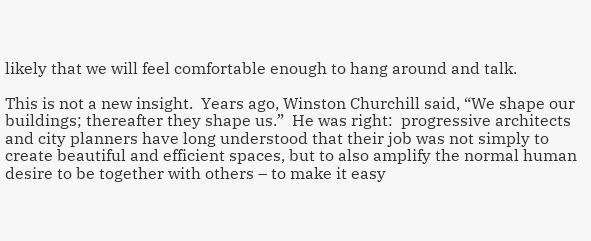likely that we will feel comfortable enough to hang around and talk.

This is not a new insight.  Years ago, Winston Churchill said, “We shape our buildings; thereafter they shape us.”  He was right:  progressive architects and city planners have long understood that their job was not simply to create beautiful and efficient spaces, but to also amplify the normal human desire to be together with others – to make it easy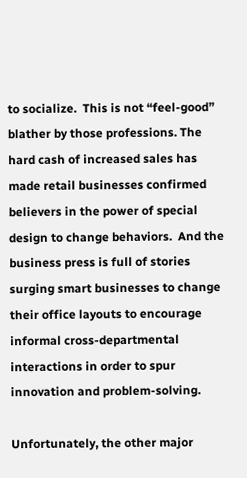to socialize.  This is not “feel-good” blather by those professions. The hard cash of increased sales has made retail businesses confirmed believers in the power of special design to change behaviors.  And the business press is full of stories surging smart businesses to change their office layouts to encourage informal cross-departmental interactions in order to spur innovation and problem-solving.

Unfortunately, the other major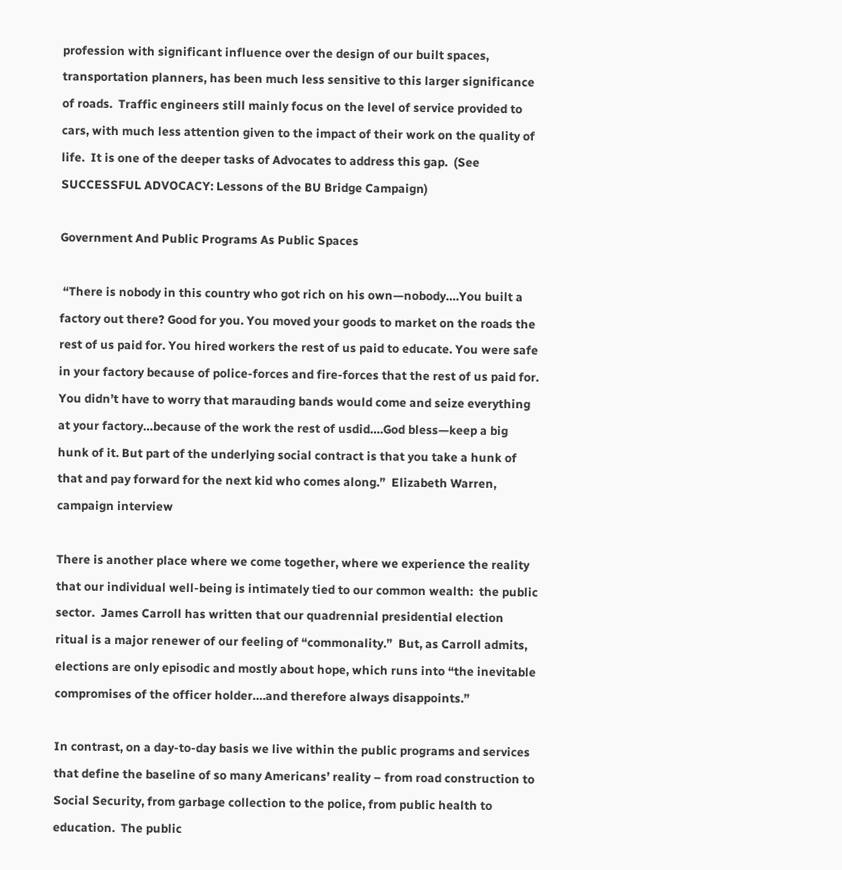profession with significant influence over the design of our built spaces, transportation planners, has been much less sensitive to this larger significance of roads.  Traffic engineers still mainly focus on the level of service provided to cars, with much less attention given to the impact of their work on the quality of life.  It is one of the deeper tasks of Advocates to address this gap.  (See SUCCESSFUL ADVOCACY: Lessons of the BU Bridge Campaign)

Government And Public Programs As Public Spaces

 “There is nobody in this country who got rich on his own—nobody….You built a factory out there? Good for you. You moved your goods to market on the roads the rest of us paid for. You hired workers the rest of us paid to educate. You were safe in your factory because of police-forces and fire-forces that the rest of us paid for. You didn’t have to worry that marauding bands would come and seize everything at your factory…because of the work the rest of usdid….God bless—keep a big hunk of it. But part of the underlying social contract is that you take a hunk of that and pay forward for the next kid who comes along.”  Elizabeth Warren, campaign interview

There is another place where we come together, where we experience the reality that our individual well-being is intimately tied to our common wealth:  the public sector.  James Carroll has written that our quadrennial presidential election ritual is a major renewer of our feeling of “commonality.”  But, as Carroll admits, elections are only episodic and mostly about hope, which runs into “the inevitable compromises of the officer holder….and therefore always disappoints.”

In contrast, on a day-to-day basis we live within the public programs and services that define the baseline of so many Americans’ reality – from road construction to Social Security, from garbage collection to the police, from public health to education.  The public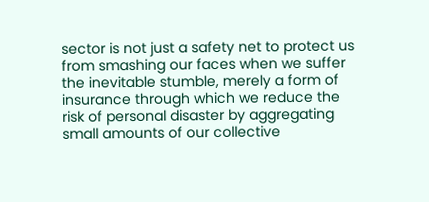sector is not just a safety net to protect us from smashing our faces when we suffer the inevitable stumble, merely a form of insurance through which we reduce the risk of personal disaster by aggregating small amounts of our collective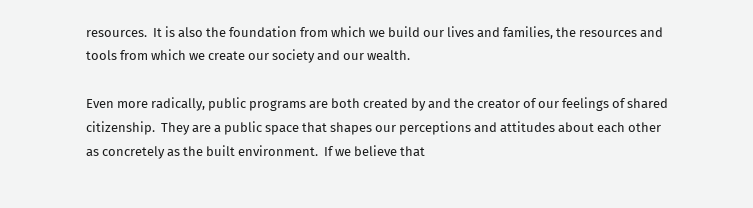resources.  It is also the foundation from which we build our lives and families, the resources and tools from which we create our society and our wealth.

Even more radically, public programs are both created by and the creator of our feelings of shared citizenship.  They are a public space that shapes our perceptions and attitudes about each other as concretely as the built environment.  If we believe that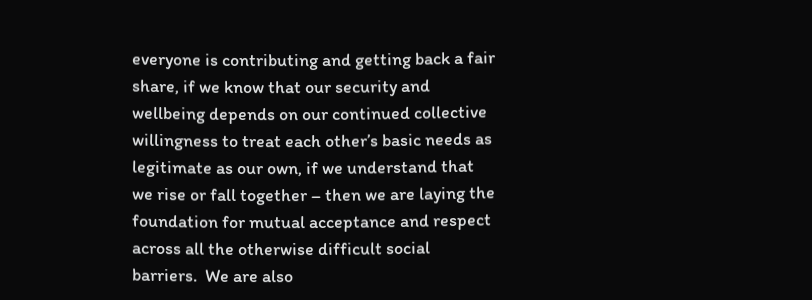everyone is contributing and getting back a fair share, if we know that our security and wellbeing depends on our continued collective willingness to treat each other’s basic needs as legitimate as our own, if we understand that we rise or fall together – then we are laying the foundation for mutual acceptance and respect across all the otherwise difficult social barriers.  We are also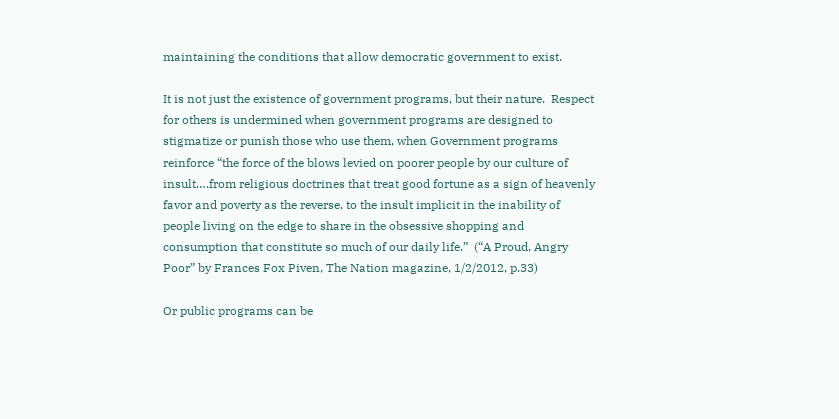maintaining the conditions that allow democratic government to exist.

It is not just the existence of government programs, but their nature.  Respect for others is undermined when government programs are designed to stigmatize or punish those who use them, when Government programs reinforce “the force of the blows levied on poorer people by our culture of insult….from religious doctrines that treat good fortune as a sign of heavenly favor and poverty as the reverse, to the insult implicit in the inability of people living on the edge to share in the obsessive shopping and consumption that constitute so much of our daily life.”  (“A Proud, Angry Poor” by Frances Fox Piven, The Nation magazine, 1/2/2012, p.33)

Or public programs can be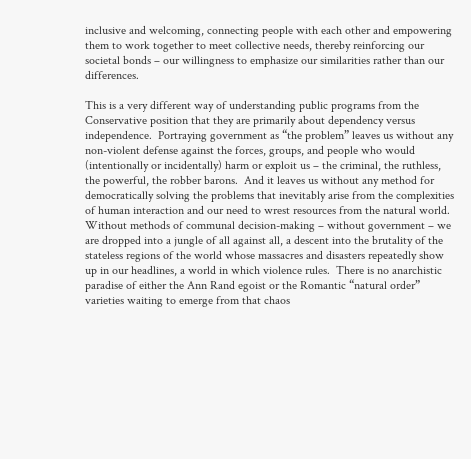inclusive and welcoming, connecting people with each other and empowering them to work together to meet collective needs, thereby reinforcing our societal bonds – our willingness to emphasize our similarities rather than our differences.

This is a very different way of understanding public programs from the Conservative position that they are primarily about dependency versus independence.  Portraying government as “the problem” leaves us without any non-violent defense against the forces, groups, and people who would (intentionally or incidentally) harm or exploit us – the criminal, the ruthless, the powerful, the robber barons.  And it leaves us without any method for democratically solving the problems that inevitably arise from the complexities of human interaction and our need to wrest resources from the natural world.  Without methods of communal decision-making – without government – we are dropped into a jungle of all against all, a descent into the brutality of the stateless regions of the world whose massacres and disasters repeatedly show up in our headlines, a world in which violence rules.  There is no anarchistic paradise of either the Ann Rand egoist or the Romantic “natural order” varieties waiting to emerge from that chaos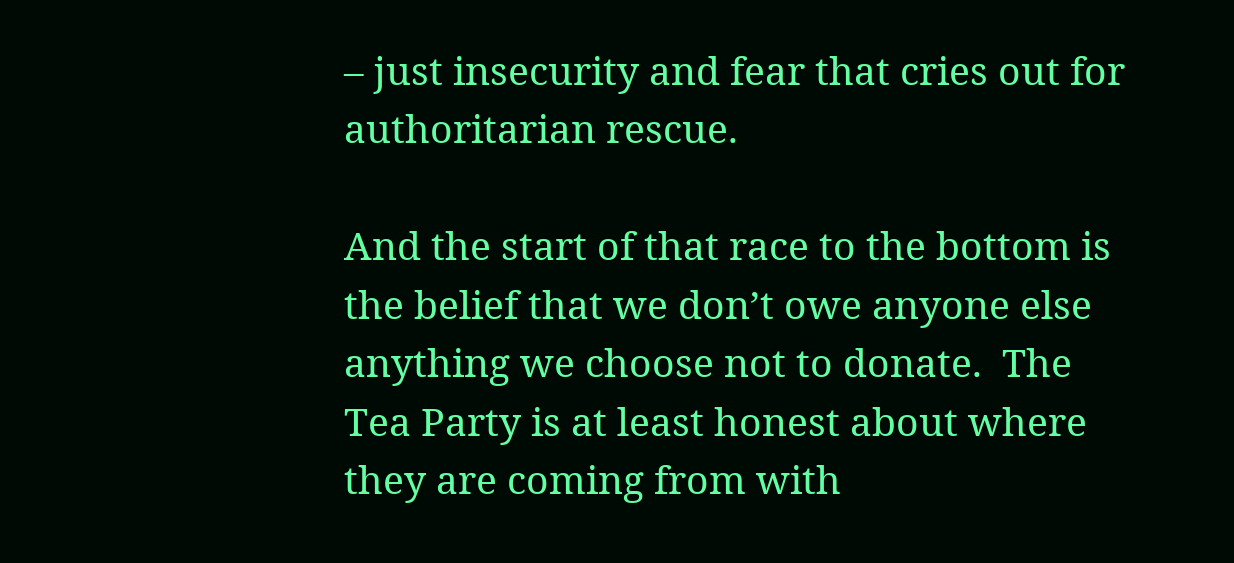– just insecurity and fear that cries out for authoritarian rescue.

And the start of that race to the bottom is the belief that we don’t owe anyone else anything we choose not to donate.  The Tea Party is at least honest about where they are coming from with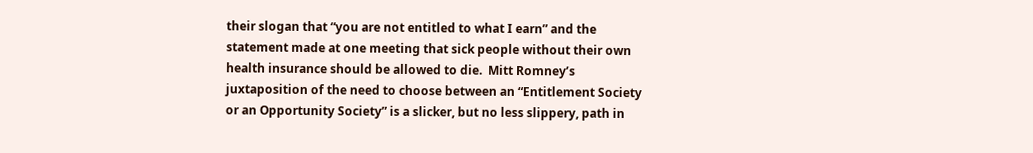their slogan that “you are not entitled to what I earn” and the statement made at one meeting that sick people without their own health insurance should be allowed to die.  Mitt Romney’s juxtaposition of the need to choose between an “Entitlement Society or an Opportunity Society” is a slicker, but no less slippery, path in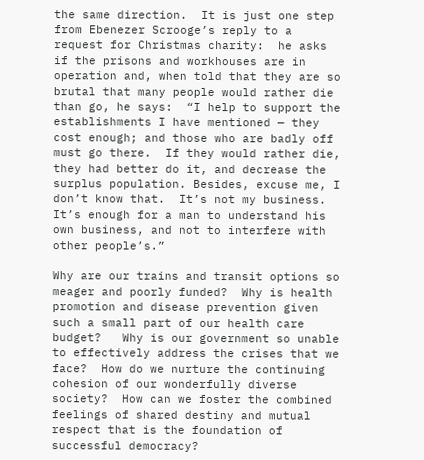the same direction.  It is just one step from Ebenezer Scrooge’s reply to a request for Christmas charity:  he asks if the prisons and workhouses are in operation and, when told that they are so brutal that many people would rather die than go, he says:  “I help to support the establishments I have mentioned — they cost enough; and those who are badly off must go there.  If they would rather die, they had better do it, and decrease the surplus population. Besides, excuse me, I don’t know that.  It’s not my business. It’s enough for a man to understand his own business, and not to interfere with other people’s.”

Why are our trains and transit options so meager and poorly funded?  Why is health promotion and disease prevention given such a small part of our health care budget?   Why is our government so unable to effectively address the crises that we face?  How do we nurture the continuing cohesion of our wonderfully diverse society?  How can we foster the combined feelings of shared destiny and mutual respect that is the foundation of successful democracy?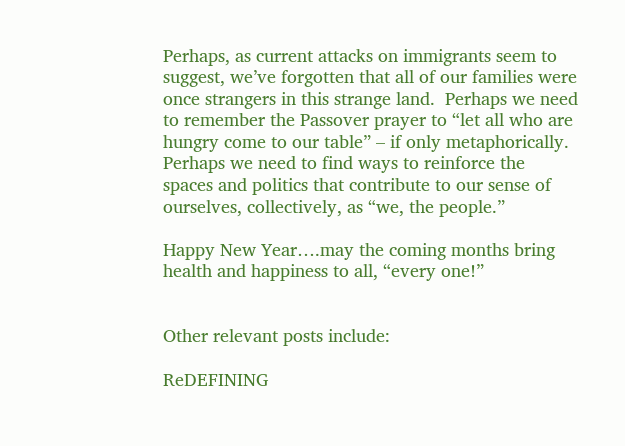Perhaps, as current attacks on immigrants seem to suggest, we’ve forgotten that all of our families were once strangers in this strange land.  Perhaps we need to remember the Passover prayer to “let all who are hungry come to our table” – if only metaphorically.    Perhaps we need to find ways to reinforce the spaces and politics that contribute to our sense of ourselves, collectively, as “we, the people.”

Happy New Year….may the coming months bring health and happiness to all, “every one!”


Other relevant posts include:

ReDEFINING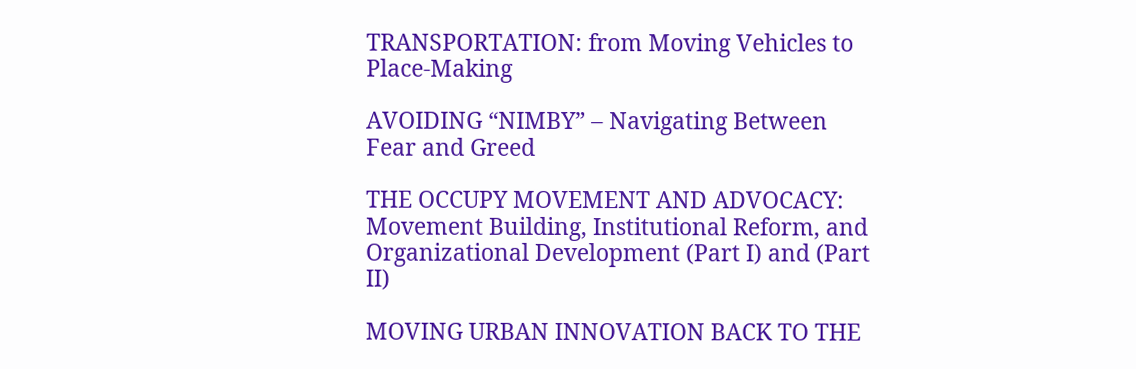TRANSPORTATION: from Moving Vehicles to Place-Making

AVOIDING “NIMBY” – Navigating Between Fear and Greed

THE OCCUPY MOVEMENT AND ADVOCACY: Movement Building, Institutional Reform, and Organizational Development (Part I) and (Part II)

MOVING URBAN INNOVATION BACK TO THE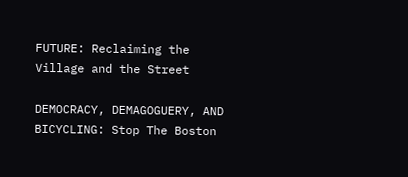FUTURE: Reclaiming the Village and the Street

DEMOCRACY, DEMAGOGUERY, AND BICYCLING: Stop The Boston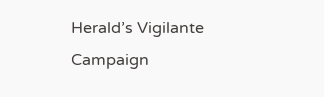Herald’s Vigilante Campaign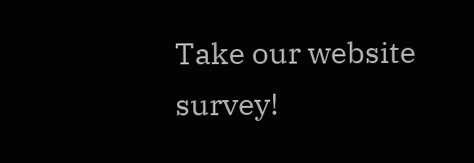Take our website survey!